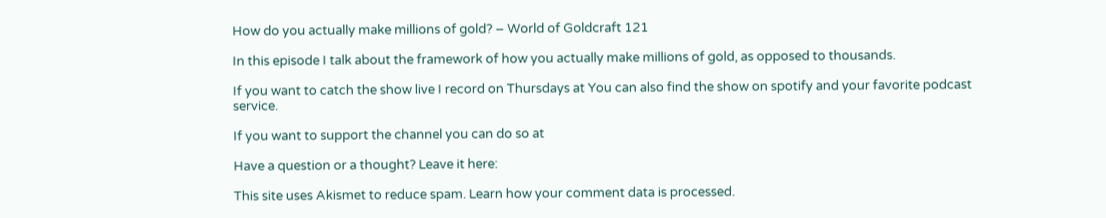How do you actually make millions of gold? – World of Goldcraft 121

In this episode I talk about the framework of how you actually make millions of gold, as opposed to thousands.

If you want to catch the show live I record on Thursdays at You can also find the show on spotify and your favorite podcast service.

If you want to support the channel you can do so at

Have a question or a thought? Leave it here:

This site uses Akismet to reduce spam. Learn how your comment data is processed.